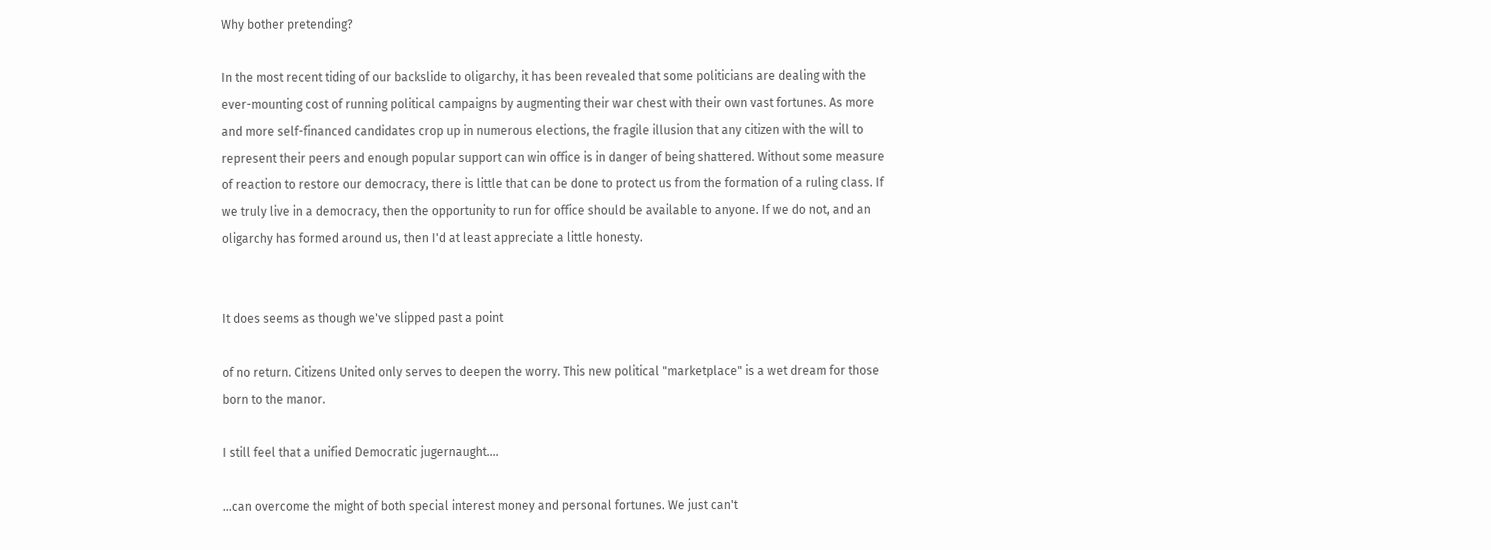Why bother pretending?

In the most recent tiding of our backslide to oligarchy, it has been revealed that some politicians are dealing with the ever-mounting cost of running political campaigns by augmenting their war chest with their own vast fortunes. As more and more self-financed candidates crop up in numerous elections, the fragile illusion that any citizen with the will to represent their peers and enough popular support can win office is in danger of being shattered. Without some measure of reaction to restore our democracy, there is little that can be done to protect us from the formation of a ruling class. If we truly live in a democracy, then the opportunity to run for office should be available to anyone. If we do not, and an oligarchy has formed around us, then I'd at least appreciate a little honesty.


It does seems as though we've slipped past a point

of no return. Citizens United only serves to deepen the worry. This new political "marketplace" is a wet dream for those born to the manor.

I still feel that a unified Democratic jugernaught....

...can overcome the might of both special interest money and personal fortunes. We just can't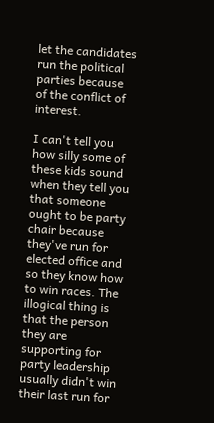let the candidates run the political parties because of the conflict of interest.

I can't tell you how silly some of these kids sound when they tell you that someone ought to be party chair because they've run for elected office and so they know how to win races. The illogical thing is that the person they are supporting for party leadership usually didn't win their last run for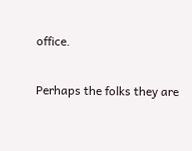office.

Perhaps the folks they are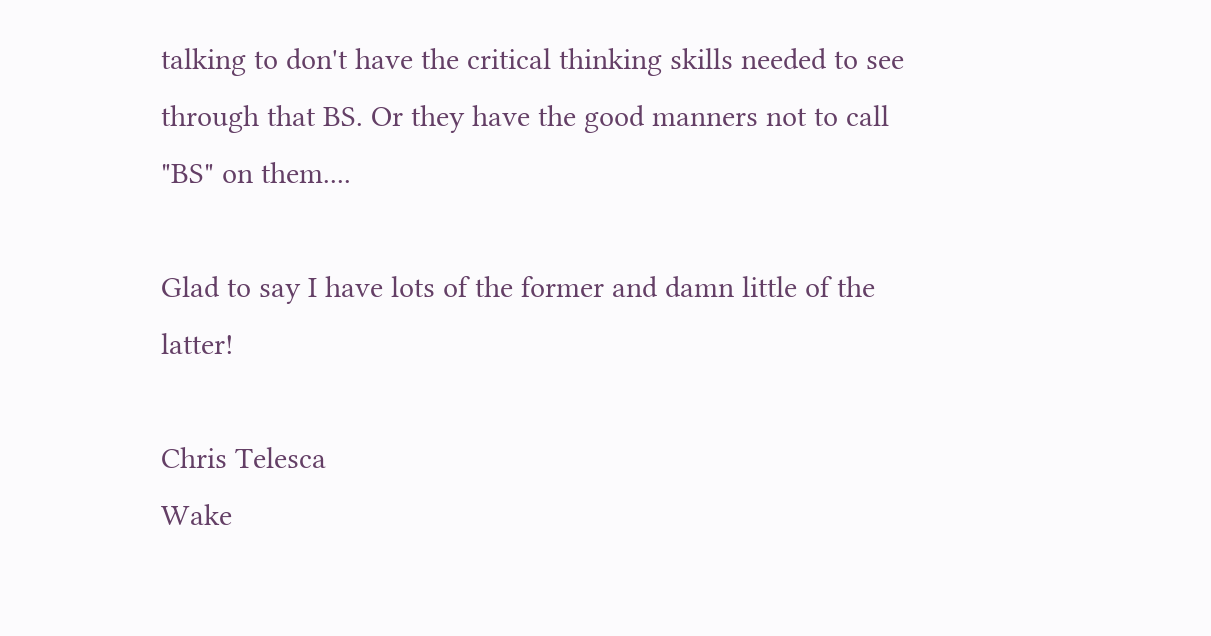talking to don't have the critical thinking skills needed to see through that BS. Or they have the good manners not to call "BS" on them....

Glad to say I have lots of the former and damn little of the latter!

Chris Telesca
Wake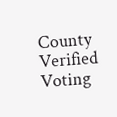County Verified Voting